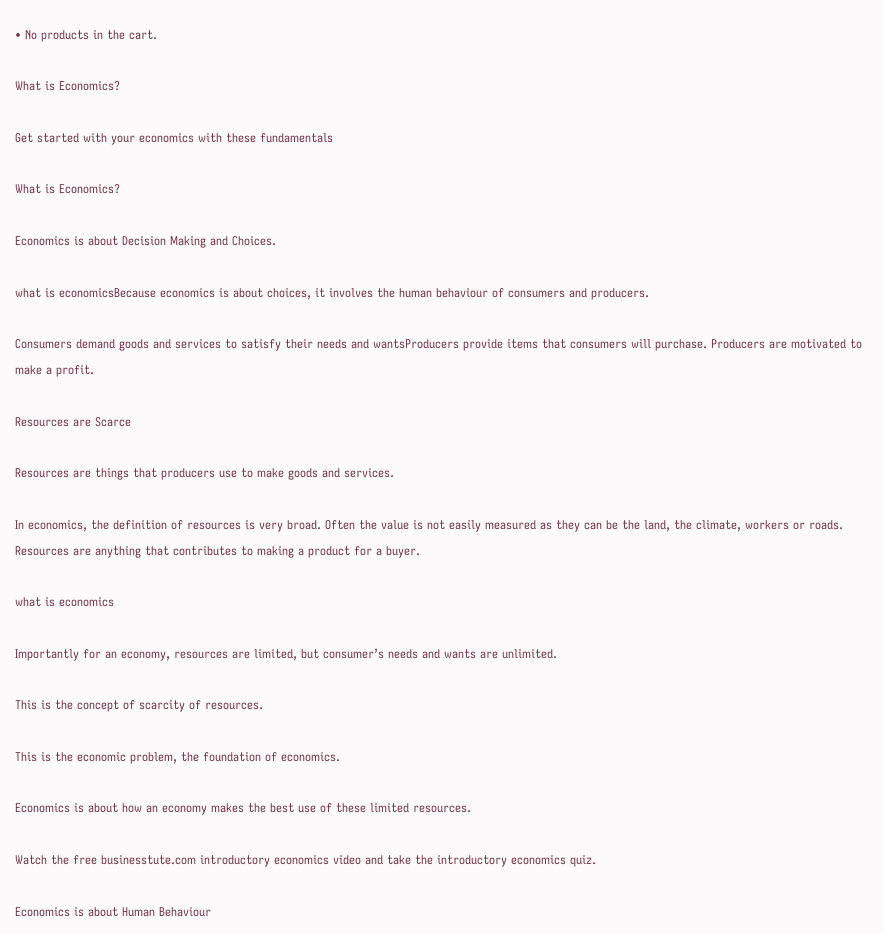• No products in the cart.

What is Economics?

Get started with your economics with these fundamentals

What is Economics?

Economics is about Decision Making and Choices.

what is economicsBecause economics is about choices, it involves the human behaviour of consumers and producers.

Consumers demand goods and services to satisfy their needs and wantsProducers provide items that consumers will purchase. Producers are motivated to make a profit.

Resources are Scarce

Resources are things that producers use to make goods and services.

In economics, the definition of resources is very broad. Often the value is not easily measured as they can be the land, the climate, workers or roads. Resources are anything that contributes to making a product for a buyer.

what is economics

Importantly for an economy, resources are limited, but consumer’s needs and wants are unlimited.

This is the concept of scarcity of resources.

This is the economic problem, the foundation of economics.

Economics is about how an economy makes the best use of these limited resources.

Watch the free businesstute.com introductory economics video and take the introductory economics quiz.

Economics is about Human Behaviour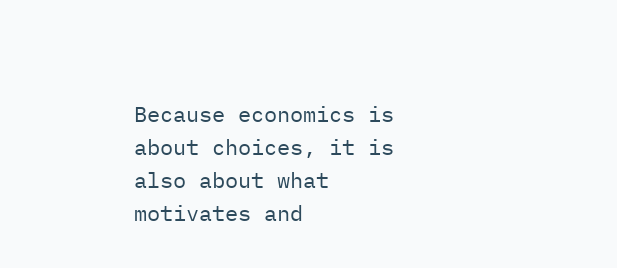Because economics is about choices, it is also about what motivates and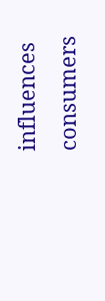influences consumers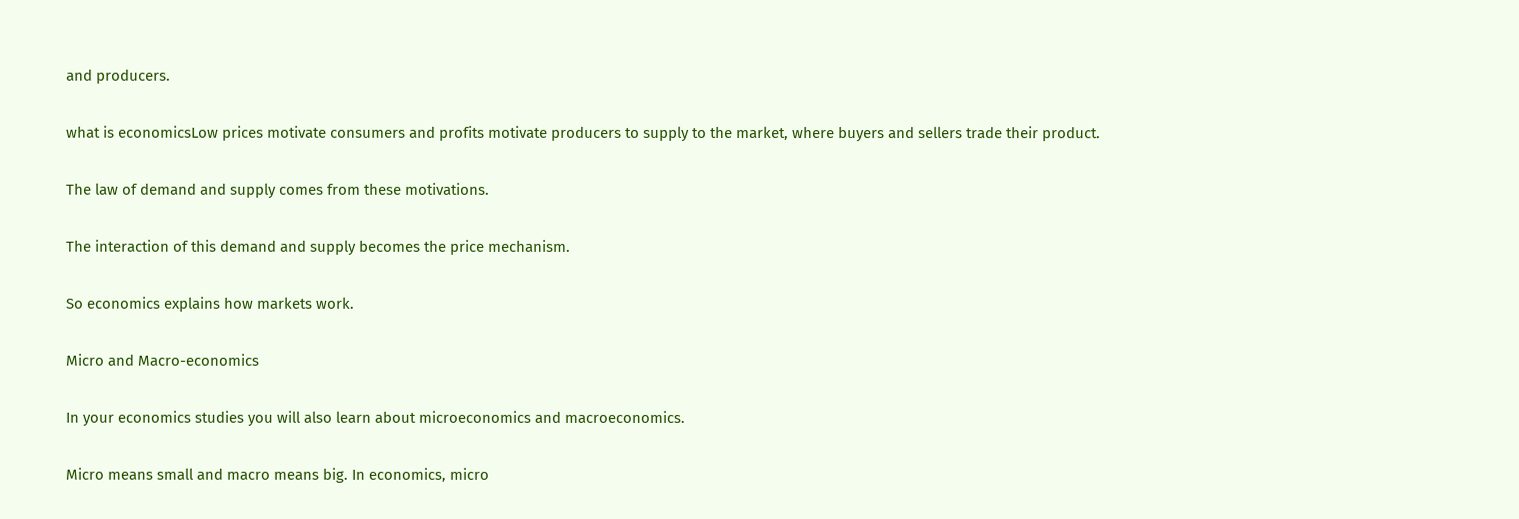and producers.

what is economicsLow prices motivate consumers and profits motivate producers to supply to the market, where buyers and sellers trade their product.

The law of demand and supply comes from these motivations.

The interaction of this demand and supply becomes the price mechanism.

So economics explains how markets work.

Micro and Macro-economics

In your economics studies you will also learn about microeconomics and macroeconomics.

Micro means small and macro means big. In economics, micro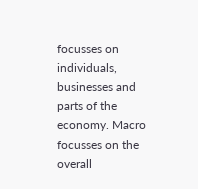focusses on individuals, businesses and parts of the economy. Macro focusses on the overall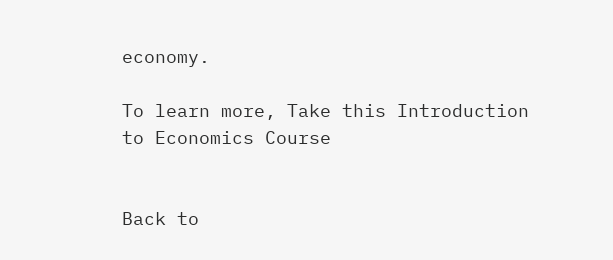economy.

To learn more, Take this Introduction to Economics Course


Back to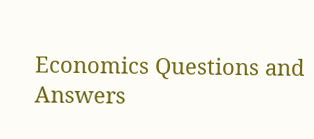Economics Questions and Answers